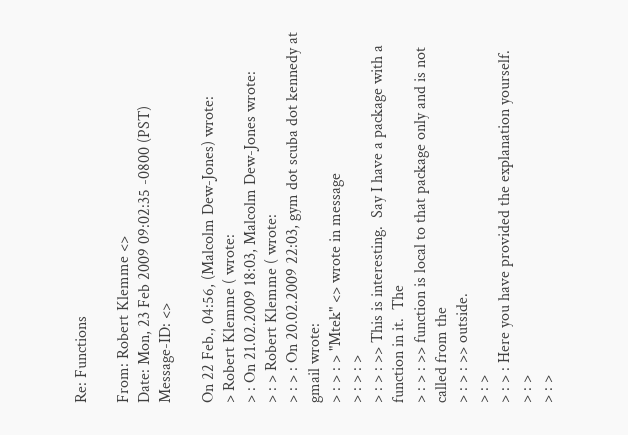Re: Functions

From: Robert Klemme <>
Date: Mon, 23 Feb 2009 09:02:35 -0800 (PST)
Message-ID: <>

On 22 Feb., 04:56, (Malcolm Dew-Jones) wrote:
> Robert Klemme ( wrote:
> : On 21.02.2009 18:03, Malcolm Dew-Jones wrote:
> : > Robert Klemme ( wrote:
> : > : On 20.02.2009 22:03, gym dot scuba dot kennedy at gmail wrote:
> : > : > "Mtek" <> wrote in message
> : > : >
> : > : >> This is interesting.  Say I have a package with a function in it.  The
> : > : >> function is local to that package only and is not called from the
> : > : >> outside.
> : >
> : > : Here you have provided the explanation yourself.
> : >
> : >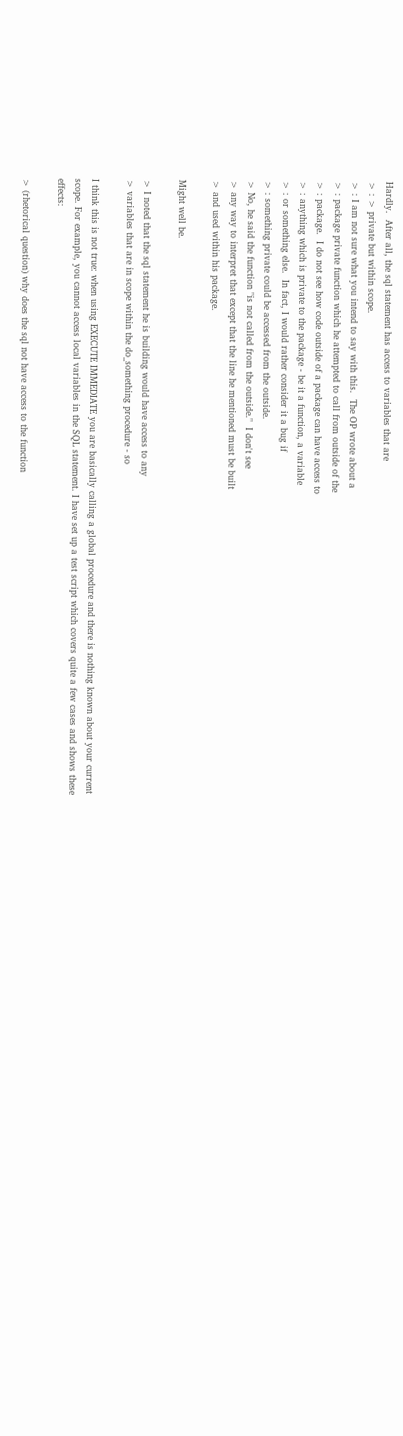Hardly.  After all, the sql statement has access to variables that are
> : > private but within scope.
> : I am not sure what you intend to say with this.  The OP wrote about a
> : package private function which he attempted to call from outside of the
> : package.  I do not see how code outside of a package can have access to
> : anything which is private to the package - be it a function, a variable
> : or something else.  In fact, I would rather consider it a bug if
> : something private could be accessed from the outside.
> No, he said the function "is not called from the outside."  I don't see
> any way to interpret that except that the line he mentioned must be built
> and used within his package.

Might well be.

> I noted that the sql statement he is building would have access to any
> variables that are in scope within the do_something procedure - so

I think this is not true: when using EXECUTE IMMEDIATE you are basically calling a global procedure and there is nothing known about your current scope. For example, you cannot access local variables in the SQL statement. I have set up a test script which covers quite a few cases and shows these effects:

> (rhetorical question) why does the sql not have access to the function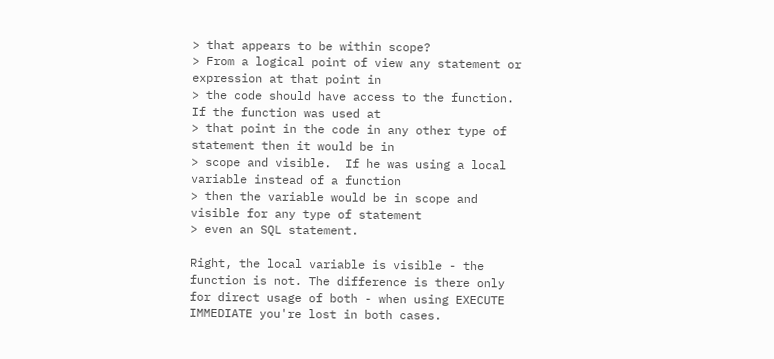> that appears to be within scope?
> From a logical point of view any statement or expression at that point in
> the code should have access to the function.  If the function was used at
> that point in the code in any other type of statement then it would be in
> scope and visible.  If he was using a local variable instead of a function
> then the variable would be in scope and visible for any type of statement
> even an SQL statement.

Right, the local variable is visible - the function is not. The difference is there only for direct usage of both - when using EXECUTE IMMEDIATE you're lost in both cases.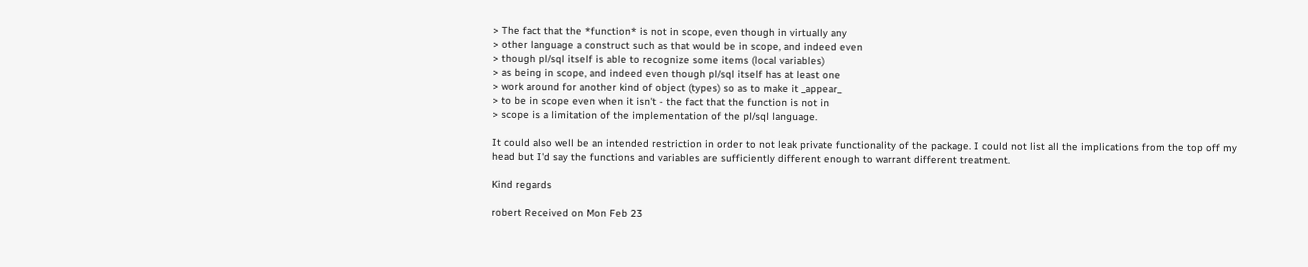> The fact that the *function* is not in scope, even though in virtually any
> other language a construct such as that would be in scope, and indeed even
> though pl/sql itself is able to recognize some items (local variables)
> as being in scope, and indeed even though pl/sql itself has at least one
> work around for another kind of object (types) so as to make it _appear_
> to be in scope even when it isn't - the fact that the function is not in
> scope is a limitation of the implementation of the pl/sql language.

It could also well be an intended restriction in order to not leak private functionality of the package. I could not list all the implications from the top off my head but I'd say the functions and variables are sufficiently different enough to warrant different treatment.

Kind regards

robert Received on Mon Feb 23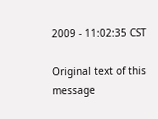2009 - 11:02:35 CST

Original text of this message